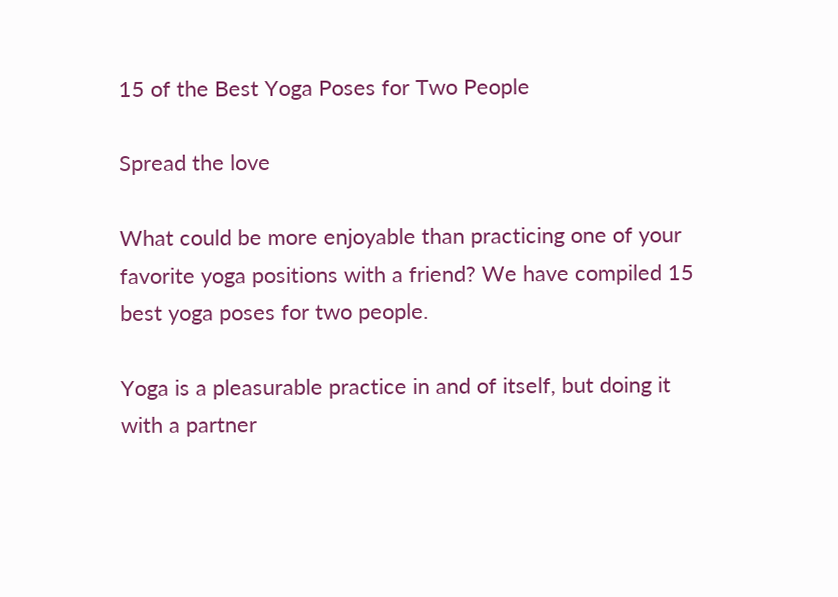15 of the Best Yoga Poses for Two People

Spread the love

What could be more enjoyable than practicing one of your favorite yoga positions with a friend? We have compiled 15 best yoga poses for two people.

Yoga is a pleasurable practice in and of itself, but doing it with a partner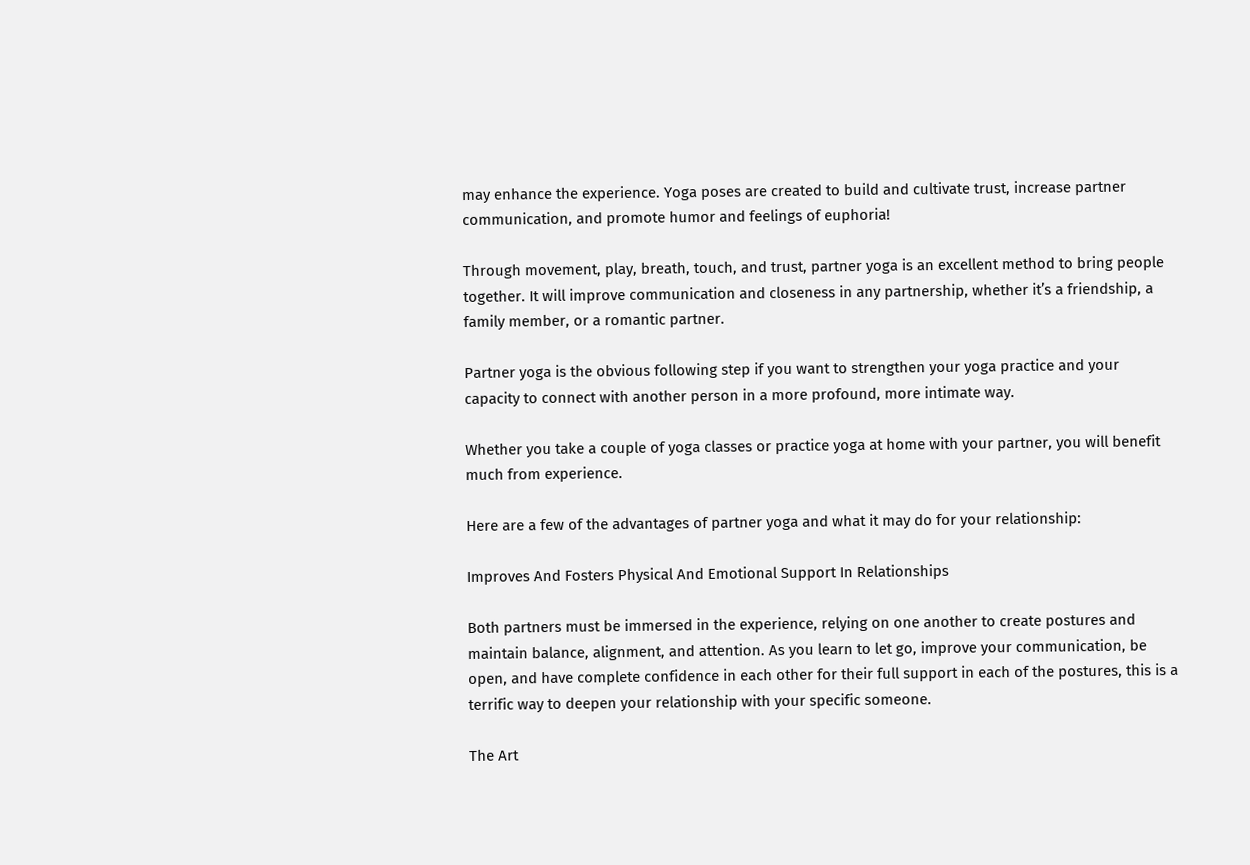may enhance the experience. Yoga poses are created to build and cultivate trust, increase partner communication, and promote humor and feelings of euphoria!

Through movement, play, breath, touch, and trust, partner yoga is an excellent method to bring people together. It will improve communication and closeness in any partnership, whether it’s a friendship, a family member, or a romantic partner.

Partner yoga is the obvious following step if you want to strengthen your yoga practice and your capacity to connect with another person in a more profound, more intimate way.

Whether you take a couple of yoga classes or practice yoga at home with your partner, you will benefit much from experience.

Here are a few of the advantages of partner yoga and what it may do for your relationship:

Improves And Fosters Physical And Emotional Support In Relationships

Both partners must be immersed in the experience, relying on one another to create postures and maintain balance, alignment, and attention. As you learn to let go, improve your communication, be open, and have complete confidence in each other for their full support in each of the postures, this is a terrific way to deepen your relationship with your specific someone.

The Art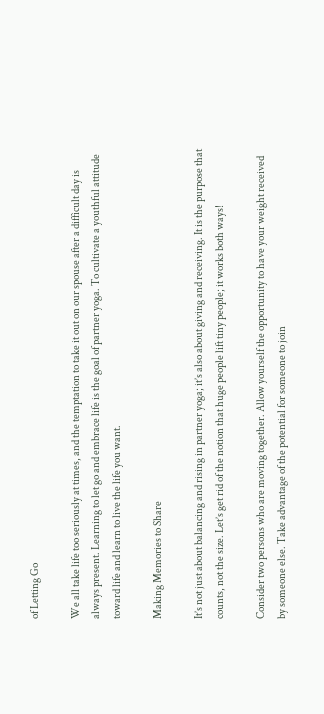of Letting Go

We all take life too seriously at times, and the temptation to take it out on our spouse after a difficult day is always present. Learning to let go and embrace life is the goal of partner yoga. To cultivate a youthful attitude toward life and learn to live the life you want.

Making Memories to Share

It’s not just about balancing and rising in partner yoga; it’s also about giving and receiving. It is the purpose that counts, not the size. Let’s get rid of the notion that huge people lift tiny people; it works both ways!

Consider two persons who are moving together. Allow yourself the opportunity to have your weight received by someone else. Take advantage of the potential for someone to join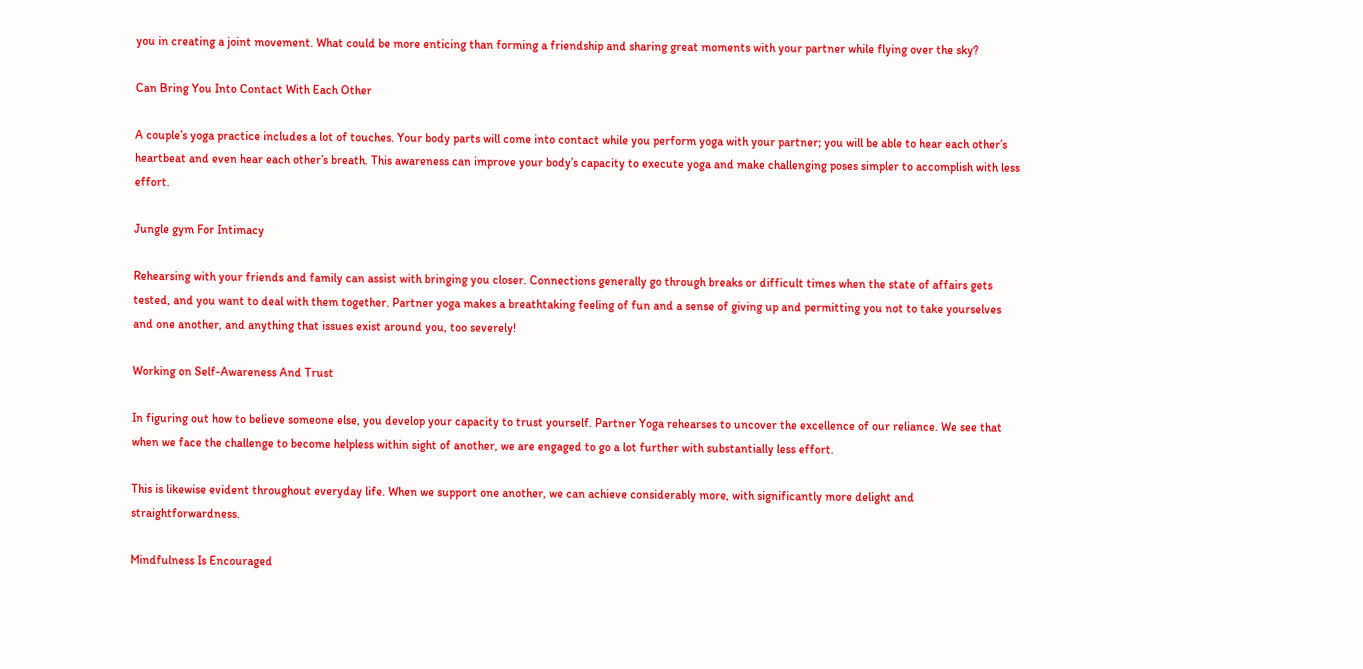you in creating a joint movement. What could be more enticing than forming a friendship and sharing great moments with your partner while flying over the sky?

Can Bring You Into Contact With Each Other

A couple’s yoga practice includes a lot of touches. Your body parts will come into contact while you perform yoga with your partner; you will be able to hear each other’s heartbeat and even hear each other’s breath. This awareness can improve your body’s capacity to execute yoga and make challenging poses simpler to accomplish with less effort.

Jungle gym For Intimacy

Rehearsing with your friends and family can assist with bringing you closer. Connections generally go through breaks or difficult times when the state of affairs gets tested, and you want to deal with them together. Partner yoga makes a breathtaking feeling of fun and a sense of giving up and permitting you not to take yourselves and one another, and anything that issues exist around you, too severely!

Working on Self-Awareness And Trust

In figuring out how to believe someone else, you develop your capacity to trust yourself. Partner Yoga rehearses to uncover the excellence of our reliance. We see that when we face the challenge to become helpless within sight of another, we are engaged to go a lot further with substantially less effort.

This is likewise evident throughout everyday life. When we support one another, we can achieve considerably more, with significantly more delight and straightforwardness.

Mindfulness Is Encouraged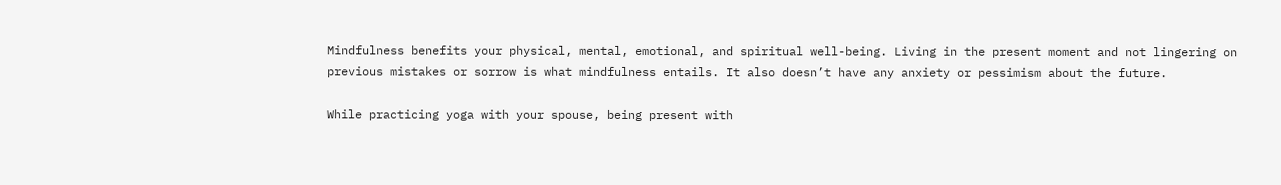Mindfulness benefits your physical, mental, emotional, and spiritual well-being. Living in the present moment and not lingering on previous mistakes or sorrow is what mindfulness entails. It also doesn’t have any anxiety or pessimism about the future.

While practicing yoga with your spouse, being present with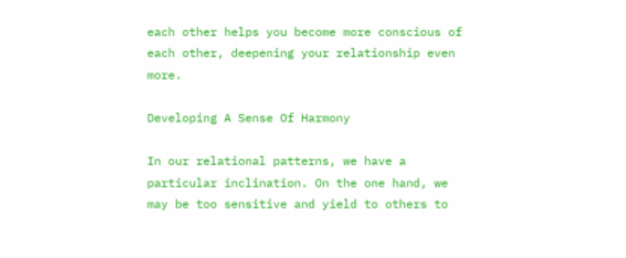each other helps you become more conscious of each other, deepening your relationship even more.

Developing A Sense Of Harmony

In our relational patterns, we have a particular inclination. On the one hand, we may be too sensitive and yield to others to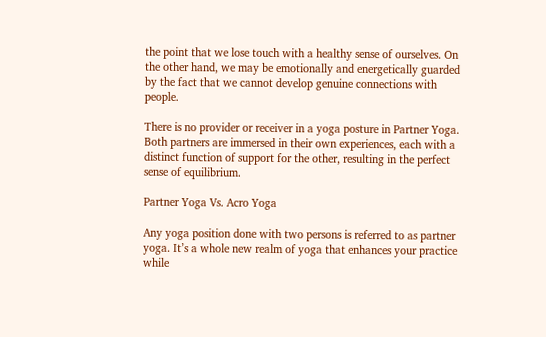the point that we lose touch with a healthy sense of ourselves. On the other hand, we may be emotionally and energetically guarded by the fact that we cannot develop genuine connections with people.

There is no provider or receiver in a yoga posture in Partner Yoga. Both partners are immersed in their own experiences, each with a distinct function of support for the other, resulting in the perfect sense of equilibrium.

Partner Yoga Vs. Acro Yoga

Any yoga position done with two persons is referred to as partner yoga. It’s a whole new realm of yoga that enhances your practice while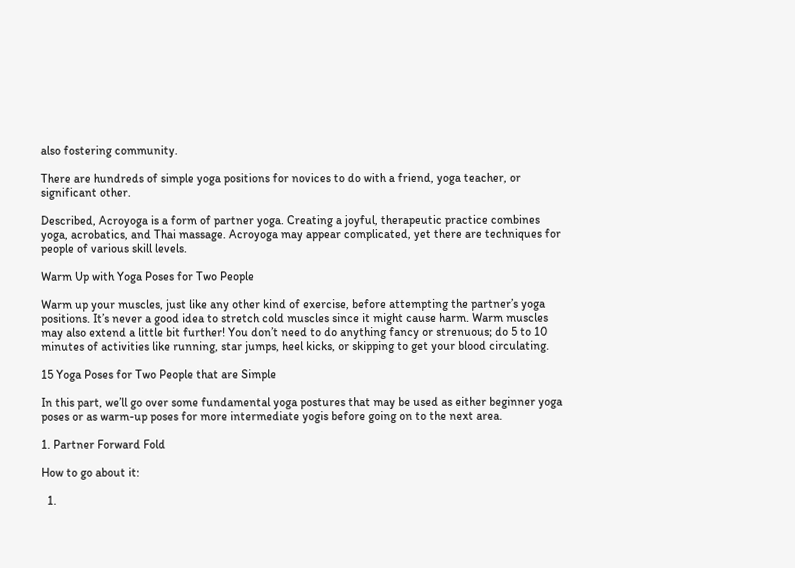also fostering community.

There are hundreds of simple yoga positions for novices to do with a friend, yoga teacher, or significant other.

Described, Acroyoga is a form of partner yoga. Creating a joyful, therapeutic practice combines yoga, acrobatics, and Thai massage. Acroyoga may appear complicated, yet there are techniques for people of various skill levels.

Warm Up with Yoga Poses for Two People

Warm up your muscles, just like any other kind of exercise, before attempting the partner’s yoga positions. It’s never a good idea to stretch cold muscles since it might cause harm. Warm muscles may also extend a little bit further! You don’t need to do anything fancy or strenuous; do 5 to 10 minutes of activities like running, star jumps, heel kicks, or skipping to get your blood circulating.

15 Yoga Poses for Two People that are Simple

In this part, we’ll go over some fundamental yoga postures that may be used as either beginner yoga poses or as warm-up poses for more intermediate yogis before going on to the next area.

1. Partner Forward Fold

How to go about it:

  1.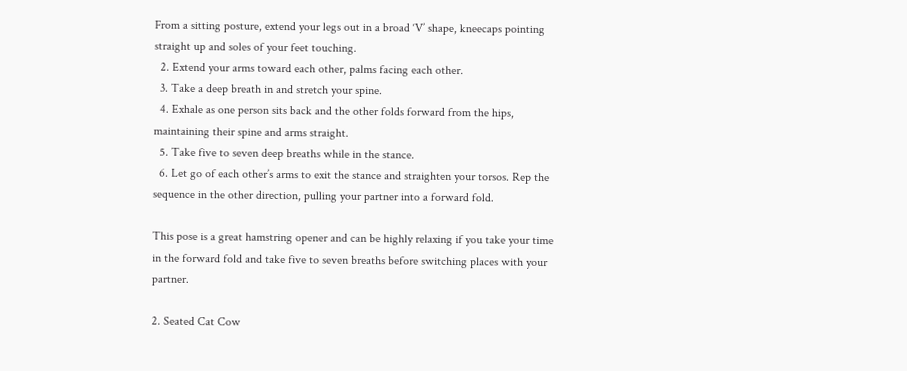From a sitting posture, extend your legs out in a broad ‘V’ shape, kneecaps pointing straight up and soles of your feet touching.
  2. Extend your arms toward each other, palms facing each other.
  3. Take a deep breath in and stretch your spine.
  4. Exhale as one person sits back and the other folds forward from the hips, maintaining their spine and arms straight.
  5. Take five to seven deep breaths while in the stance.
  6. Let go of each other’s arms to exit the stance and straighten your torsos. Rep the sequence in the other direction, pulling your partner into a forward fold.

This pose is a great hamstring opener and can be highly relaxing if you take your time in the forward fold and take five to seven breaths before switching places with your partner.

2. Seated Cat Cow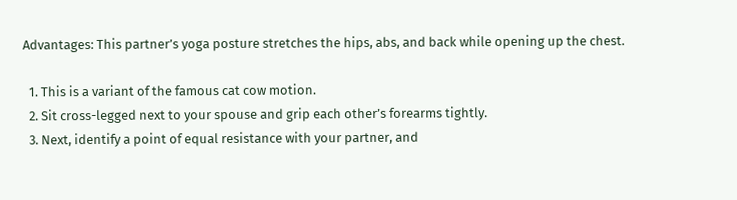Advantages: This partner’s yoga posture stretches the hips, abs, and back while opening up the chest.

  1. This is a variant of the famous cat cow motion.
  2. Sit cross-legged next to your spouse and grip each other’s forearms tightly.
  3. Next, identify a point of equal resistance with your partner, and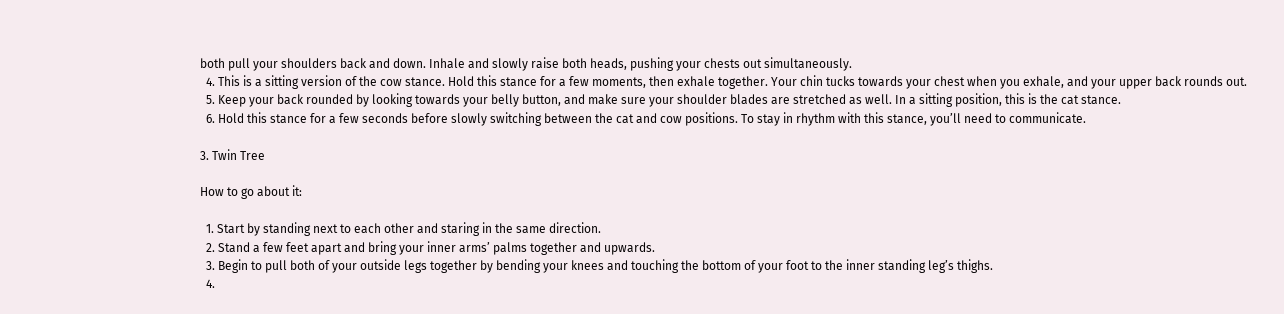both pull your shoulders back and down. Inhale and slowly raise both heads, pushing your chests out simultaneously.
  4. This is a sitting version of the cow stance. Hold this stance for a few moments, then exhale together. Your chin tucks towards your chest when you exhale, and your upper back rounds out.
  5. Keep your back rounded by looking towards your belly button, and make sure your shoulder blades are stretched as well. In a sitting position, this is the cat stance.
  6. Hold this stance for a few seconds before slowly switching between the cat and cow positions. To stay in rhythm with this stance, you’ll need to communicate.

3. Twin Tree

How to go about it:

  1. Start by standing next to each other and staring in the same direction.
  2. Stand a few feet apart and bring your inner arms’ palms together and upwards.
  3. Begin to pull both of your outside legs together by bending your knees and touching the bottom of your foot to the inner standing leg’s thighs.
  4.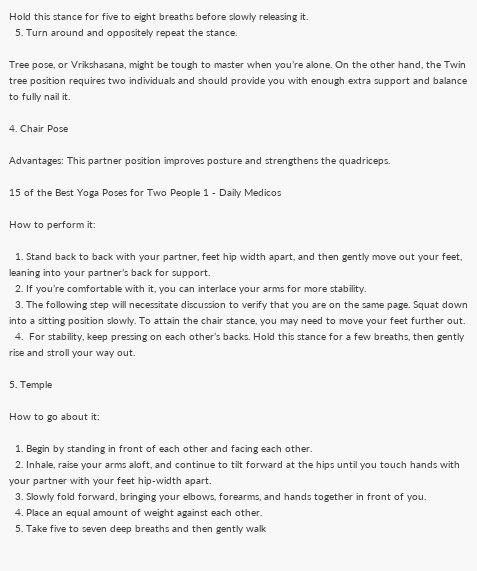Hold this stance for five to eight breaths before slowly releasing it.
  5. Turn around and oppositely repeat the stance.

Tree pose, or Vrikshasana, might be tough to master when you’re alone. On the other hand, the Twin tree position requires two individuals and should provide you with enough extra support and balance to fully nail it.

4. Chair Pose

Advantages: This partner position improves posture and strengthens the quadriceps.

15 of the Best Yoga Poses for Two People 1 - Daily Medicos

How to perform it:

  1. Stand back to back with your partner, feet hip width apart, and then gently move out your feet, leaning into your partner’s back for support.
  2. If you’re comfortable with it, you can interlace your arms for more stability.
  3. The following step will necessitate discussion to verify that you are on the same page. Squat down into a sitting position slowly. To attain the chair stance, you may need to move your feet further out.
  4.  For stability, keep pressing on each other’s backs. Hold this stance for a few breaths, then gently rise and stroll your way out.

5. Temple

How to go about it:

  1. Begin by standing in front of each other and facing each other.
  2. Inhale, raise your arms aloft, and continue to tilt forward at the hips until you touch hands with your partner with your feet hip-width apart.
  3. Slowly fold forward, bringing your elbows, forearms, and hands together in front of you.
  4. Place an equal amount of weight against each other.
  5. Take five to seven deep breaths and then gently walk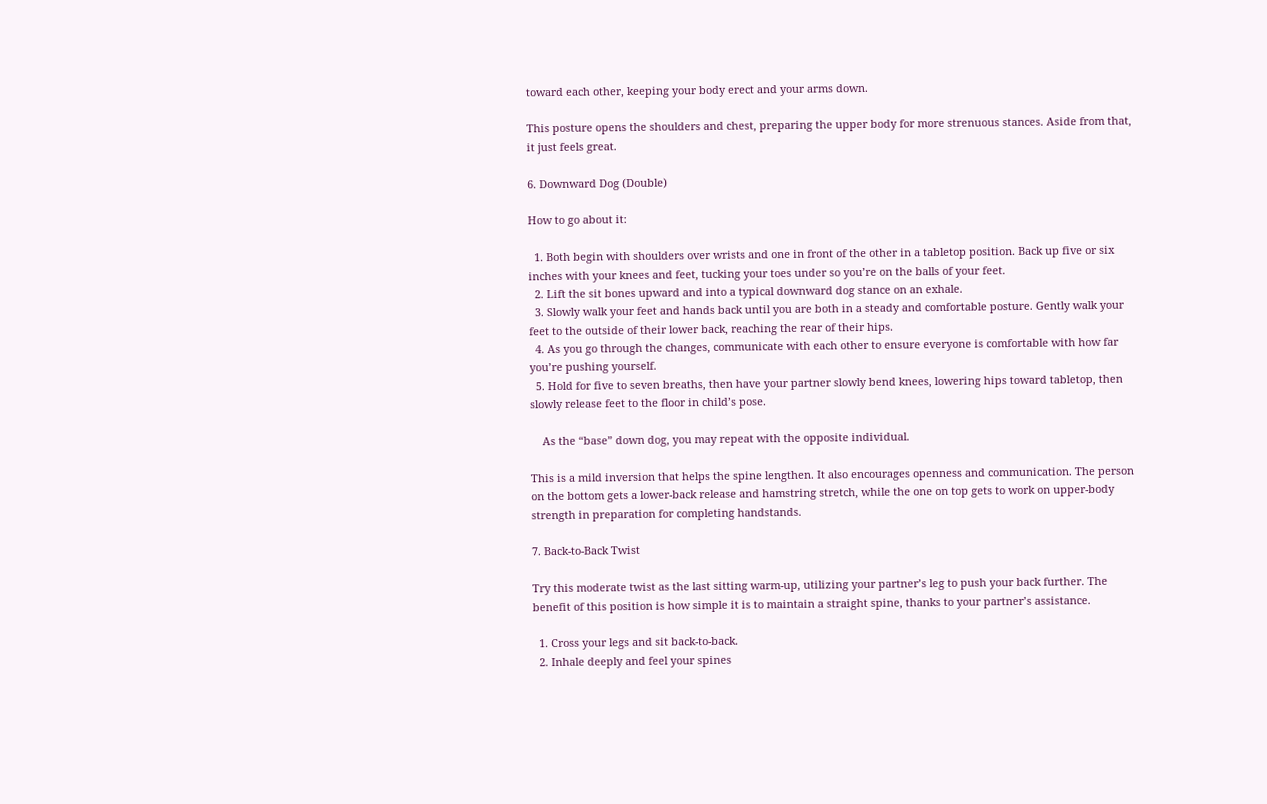toward each other, keeping your body erect and your arms down.

This posture opens the shoulders and chest, preparing the upper body for more strenuous stances. Aside from that, it just feels great.

6. Downward Dog (Double)

How to go about it:

  1. Both begin with shoulders over wrists and one in front of the other in a tabletop position. Back up five or six inches with your knees and feet, tucking your toes under so you’re on the balls of your feet.
  2. Lift the sit bones upward and into a typical downward dog stance on an exhale.
  3. Slowly walk your feet and hands back until you are both in a steady and comfortable posture. Gently walk your feet to the outside of their lower back, reaching the rear of their hips.
  4. As you go through the changes, communicate with each other to ensure everyone is comfortable with how far you’re pushing yourself.
  5. Hold for five to seven breaths, then have your partner slowly bend knees, lowering hips toward tabletop, then slowly release feet to the floor in child’s pose.

    As the “base” down dog, you may repeat with the opposite individual.

This is a mild inversion that helps the spine lengthen. It also encourages openness and communication. The person on the bottom gets a lower-back release and hamstring stretch, while the one on top gets to work on upper-body strength in preparation for completing handstands.

7. Back-to-Back Twist

Try this moderate twist as the last sitting warm-up, utilizing your partner’s leg to push your back further. The benefit of this position is how simple it is to maintain a straight spine, thanks to your partner’s assistance.

  1. Cross your legs and sit back-to-back.
  2. Inhale deeply and feel your spines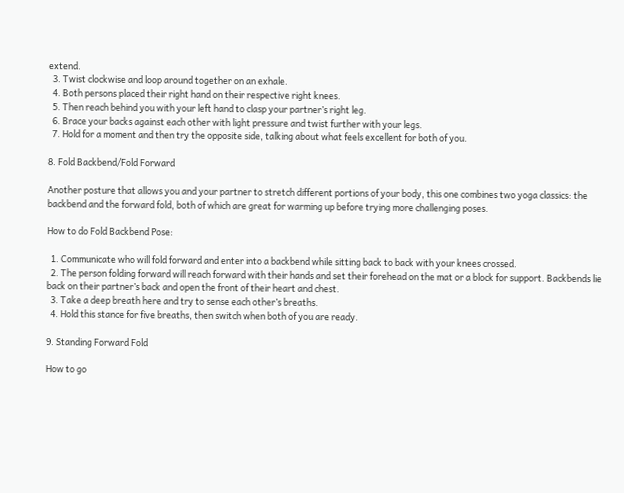extend.
  3. Twist clockwise and loop around together on an exhale.
  4. Both persons placed their right hand on their respective right knees.
  5. Then reach behind you with your left hand to clasp your partner’s right leg.
  6. Brace your backs against each other with light pressure and twist further with your legs.
  7. Hold for a moment and then try the opposite side, talking about what feels excellent for both of you.

8. Fold Backbend/Fold Forward

Another posture that allows you and your partner to stretch different portions of your body, this one combines two yoga classics: the backbend and the forward fold, both of which are great for warming up before trying more challenging poses.

How to do Fold Backbend Pose:

  1. Communicate who will fold forward and enter into a backbend while sitting back to back with your knees crossed.
  2. The person folding forward will reach forward with their hands and set their forehead on the mat or a block for support. Backbends lie back on their partner’s back and open the front of their heart and chest.
  3. Take a deep breath here and try to sense each other’s breaths.
  4. Hold this stance for five breaths, then switch when both of you are ready.

9. Standing Forward Fold

How to go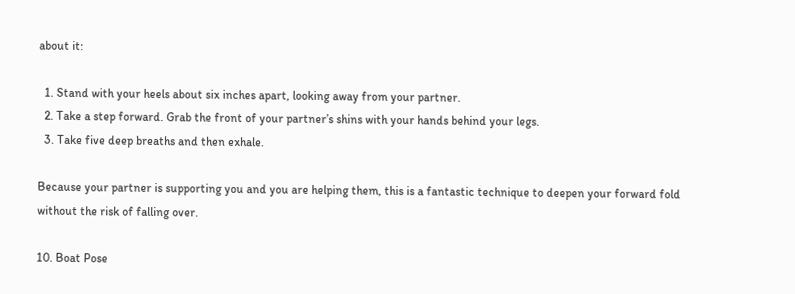about it:

  1. Stand with your heels about six inches apart, looking away from your partner.
  2. Take a step forward. Grab the front of your partner’s shins with your hands behind your legs.
  3. Take five deep breaths and then exhale.

Because your partner is supporting you and you are helping them, this is a fantastic technique to deepen your forward fold without the risk of falling over.

10. Boat Pose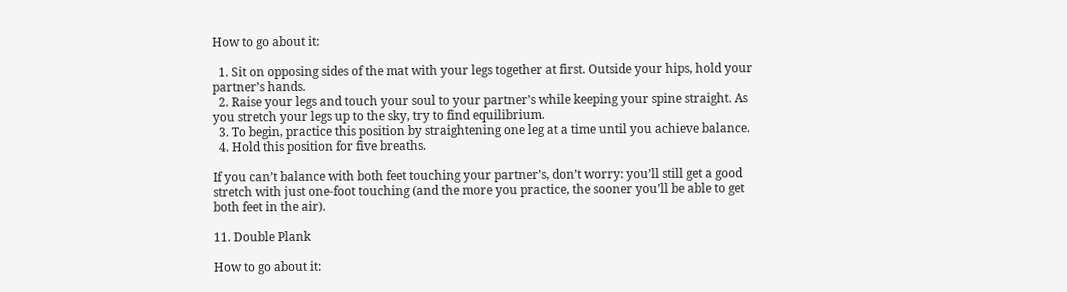How to go about it:

  1. Sit on opposing sides of the mat with your legs together at first. Outside your hips, hold your partner’s hands.
  2. Raise your legs and touch your soul to your partner’s while keeping your spine straight. As you stretch your legs up to the sky, try to find equilibrium.
  3. To begin, practice this position by straightening one leg at a time until you achieve balance.
  4. Hold this position for five breaths.

If you can’t balance with both feet touching your partner’s, don’t worry: you’ll still get a good stretch with just one-foot touching (and the more you practice, the sooner you’ll be able to get both feet in the air).

11. Double Plank

How to go about it: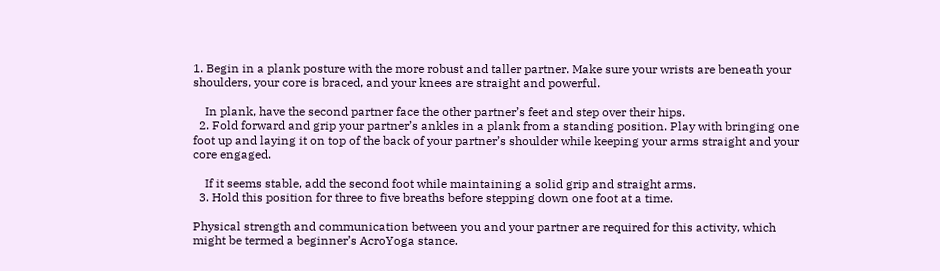1. Begin in a plank posture with the more robust and taller partner. Make sure your wrists are beneath your shoulders, your core is braced, and your knees are straight and powerful.

    In plank, have the second partner face the other partner’s feet and step over their hips.
  2. Fold forward and grip your partner’s ankles in a plank from a standing position. Play with bringing one foot up and laying it on top of the back of your partner’s shoulder while keeping your arms straight and your core engaged.

    If it seems stable, add the second foot while maintaining a solid grip and straight arms.
  3. Hold this position for three to five breaths before stepping down one foot at a time.

Physical strength and communication between you and your partner are required for this activity, which might be termed a beginner’s AcroYoga stance.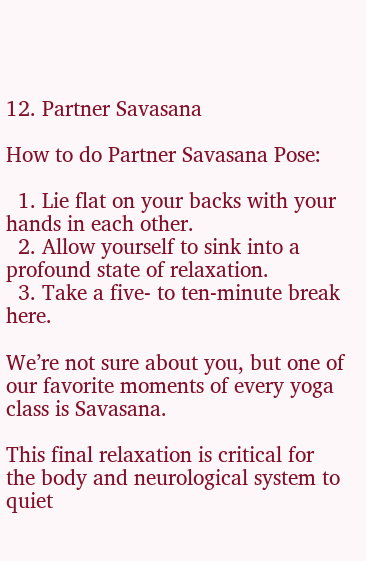12. Partner Savasana

How to do Partner Savasana Pose:

  1. Lie flat on your backs with your hands in each other.
  2. Allow yourself to sink into a profound state of relaxation.
  3. Take a five- to ten-minute break here.

We’re not sure about you, but one of our favorite moments of every yoga class is Savasana.

This final relaxation is critical for the body and neurological system to quiet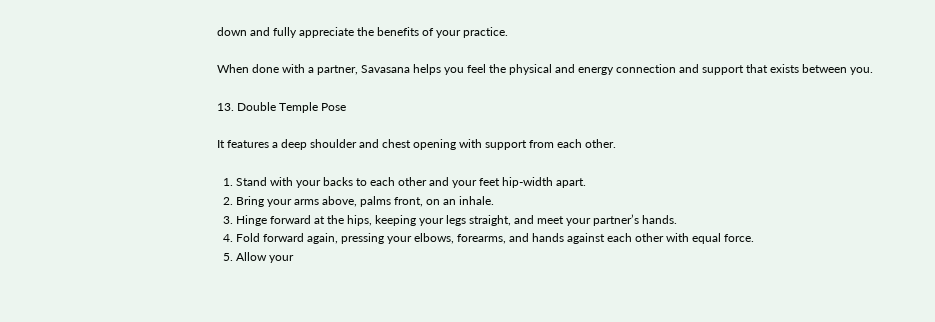down and fully appreciate the benefits of your practice.

When done with a partner, Savasana helps you feel the physical and energy connection and support that exists between you.

13. Double Temple Pose

It features a deep shoulder and chest opening with support from each other.

  1. Stand with your backs to each other and your feet hip-width apart.
  2. Bring your arms above, palms front, on an inhale.
  3. Hinge forward at the hips, keeping your legs straight, and meet your partner’s hands.
  4. Fold forward again, pressing your elbows, forearms, and hands against each other with equal force.
  5. Allow your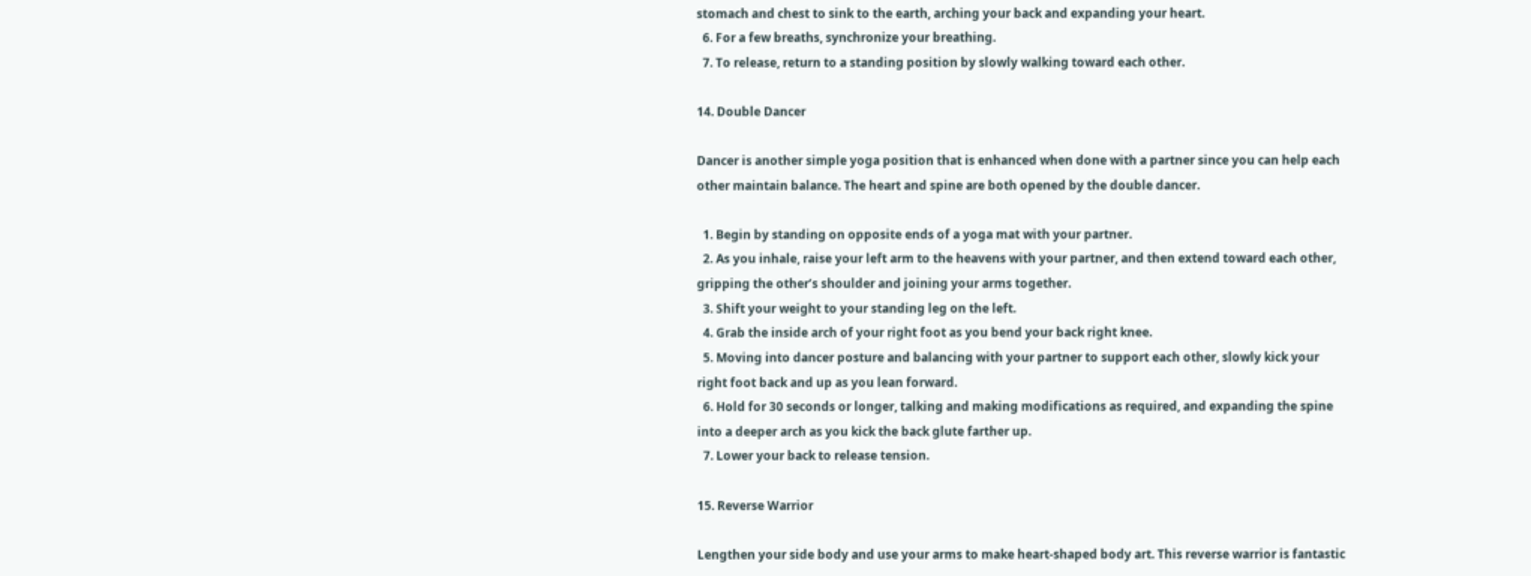stomach and chest to sink to the earth, arching your back and expanding your heart.
  6. For a few breaths, synchronize your breathing.
  7. To release, return to a standing position by slowly walking toward each other.

14. Double Dancer

Dancer is another simple yoga position that is enhanced when done with a partner since you can help each other maintain balance. The heart and spine are both opened by the double dancer.

  1. Begin by standing on opposite ends of a yoga mat with your partner.
  2. As you inhale, raise your left arm to the heavens with your partner, and then extend toward each other, gripping the other’s shoulder and joining your arms together.
  3. Shift your weight to your standing leg on the left.
  4. Grab the inside arch of your right foot as you bend your back right knee.
  5. Moving into dancer posture and balancing with your partner to support each other, slowly kick your right foot back and up as you lean forward.
  6. Hold for 30 seconds or longer, talking and making modifications as required, and expanding the spine into a deeper arch as you kick the back glute farther up.
  7. Lower your back to release tension.

15. Reverse Warrior

Lengthen your side body and use your arms to make heart-shaped body art. This reverse warrior is fantastic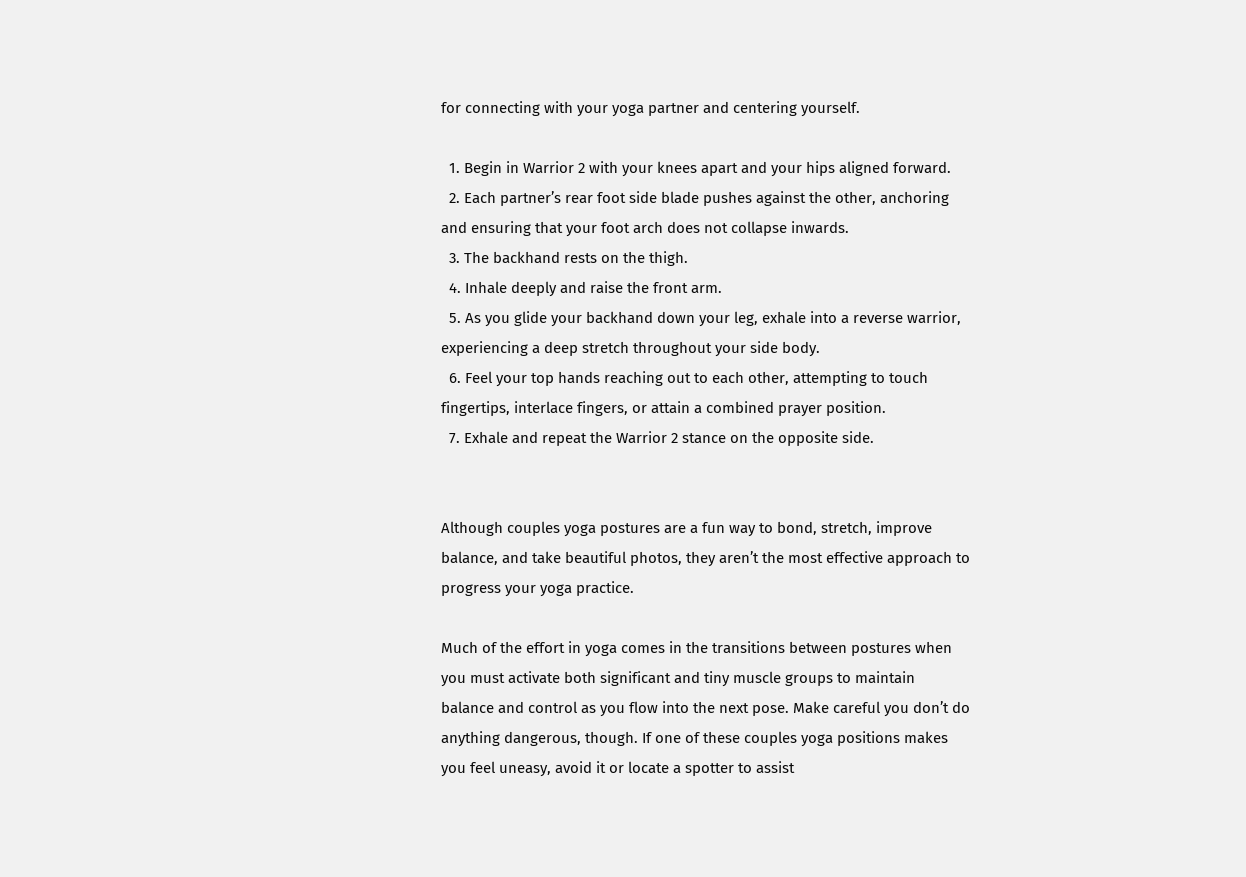for connecting with your yoga partner and centering yourself.

  1. Begin in Warrior 2 with your knees apart and your hips aligned forward.
  2. Each partner’s rear foot side blade pushes against the other, anchoring and ensuring that your foot arch does not collapse inwards.
  3. The backhand rests on the thigh.
  4. Inhale deeply and raise the front arm.
  5. As you glide your backhand down your leg, exhale into a reverse warrior, experiencing a deep stretch throughout your side body.
  6. Feel your top hands reaching out to each other, attempting to touch fingertips, interlace fingers, or attain a combined prayer position.
  7. Exhale and repeat the Warrior 2 stance on the opposite side.


Although couples yoga postures are a fun way to bond, stretch, improve balance, and take beautiful photos, they aren’t the most effective approach to progress your yoga practice.

Much of the effort in yoga comes in the transitions between postures when you must activate both significant and tiny muscle groups to maintain balance and control as you flow into the next pose. Make careful you don’t do anything dangerous, though. If one of these couples yoga positions makes you feel uneasy, avoid it or locate a spotter to assist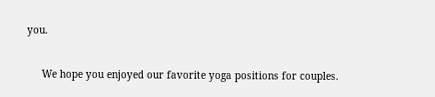you.

     We hope you enjoyed our favorite yoga positions for couples.